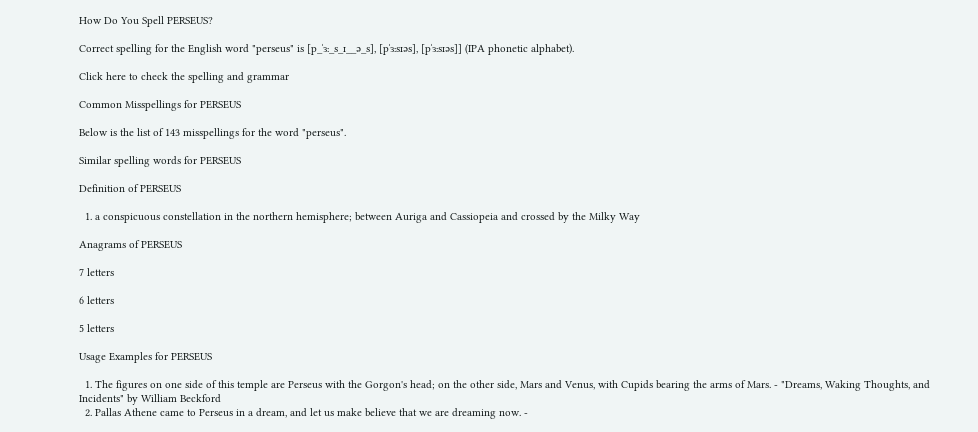How Do You Spell PERSEUS?

Correct spelling for the English word "perseus" is [p_ˈɜː_s_ɪ__ə_s], [pˈɜːsɪəs], [pˈɜːsɪəs]] (IPA phonetic alphabet).

Click here to check the spelling and grammar

Common Misspellings for PERSEUS

Below is the list of 143 misspellings for the word "perseus".

Similar spelling words for PERSEUS

Definition of PERSEUS

  1. a conspicuous constellation in the northern hemisphere; between Auriga and Cassiopeia and crossed by the Milky Way

Anagrams of PERSEUS

7 letters

6 letters

5 letters

Usage Examples for PERSEUS

  1. The figures on one side of this temple are Perseus with the Gorgon's head; on the other side, Mars and Venus, with Cupids bearing the arms of Mars. - "Dreams, Waking Thoughts, and Incidents" by William Beckford
  2. Pallas Athene came to Perseus in a dream, and let us make believe that we are dreaming now. -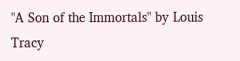"A Son of the Immortals" by Louis Tracy